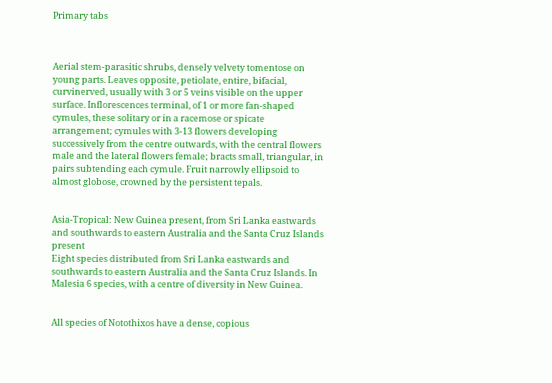Primary tabs



Aerial stem-parasitic shrubs, densely velvety tomentose on young parts. Leaves opposite, petiolate, entire, bifacial, curvinerved, usually with 3 or 5 veins visible on the upper surface. Inflorescences terminal, of 1 or more fan-shaped cymules, these solitary or in a racemose or spicate arrangement; cymules with 3-13 flowers developing successively from the centre outwards, with the central flowers male and the lateral flowers female; bracts small, triangular, in pairs subtending each cymule. Fruit narrowly ellipsoid to almost globose, crowned by the persistent tepals.


Asia-Tropical: New Guinea present, from Sri Lanka eastwards and southwards to eastern Australia and the Santa Cruz Islands present
Eight species distributed from Sri Lanka eastwards and southwards to eastern Australia and the Santa Cruz Islands. In Malesia 6 species, with a centre of diversity in New Guinea.


All species of Notothixos have a dense, copious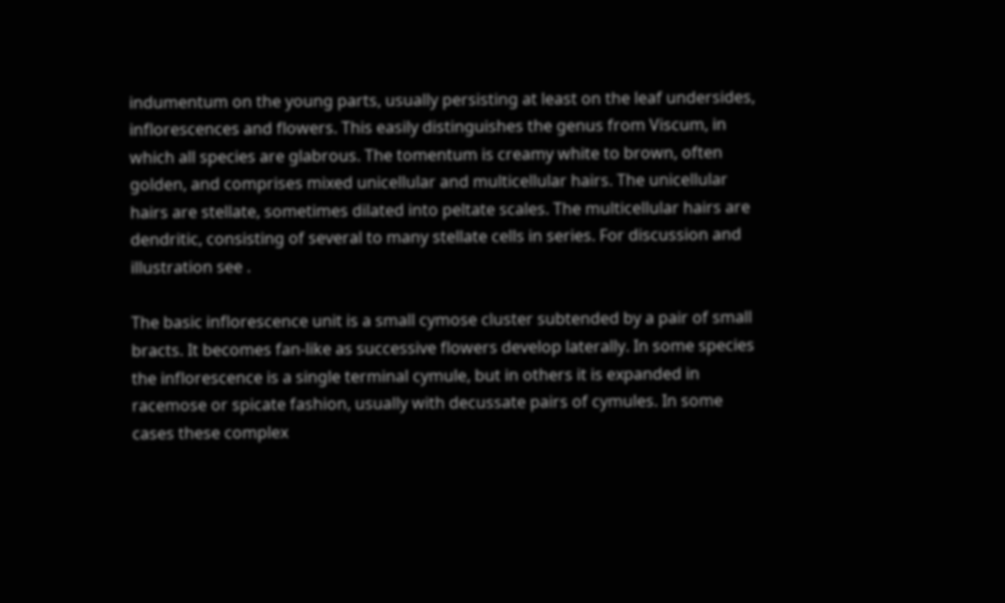indumentum on the young parts, usually persisting at least on the leaf undersides, inflorescences and flowers. This easily distinguishes the genus from Viscum, in which all species are glabrous. The tomentum is creamy white to brown, often golden, and comprises mixed unicellular and multicellular hairs. The unicellular hairs are stellate, sometimes dilated into peltate scales. The multicellular hairs are dendritic, consisting of several to many stellate cells in series. For discussion and illustration see .

The basic inflorescence unit is a small cymose cluster subtended by a pair of small bracts. It becomes fan-like as successive flowers develop laterally. In some species the inflorescence is a single terminal cymule, but in others it is expanded in racemose or spicate fashion, usually with decussate pairs of cymules. In some cases these complex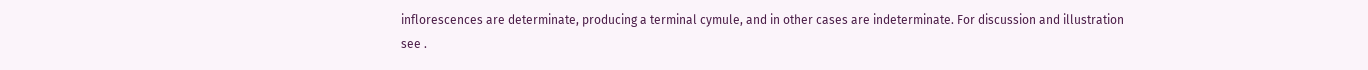inflorescences are determinate, producing a terminal cymule, and in other cases are indeterminate. For discussion and illustration see .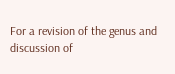For a revision of the genus and discussion of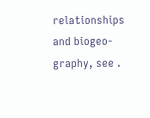relationships and biogeo- graphy, see .